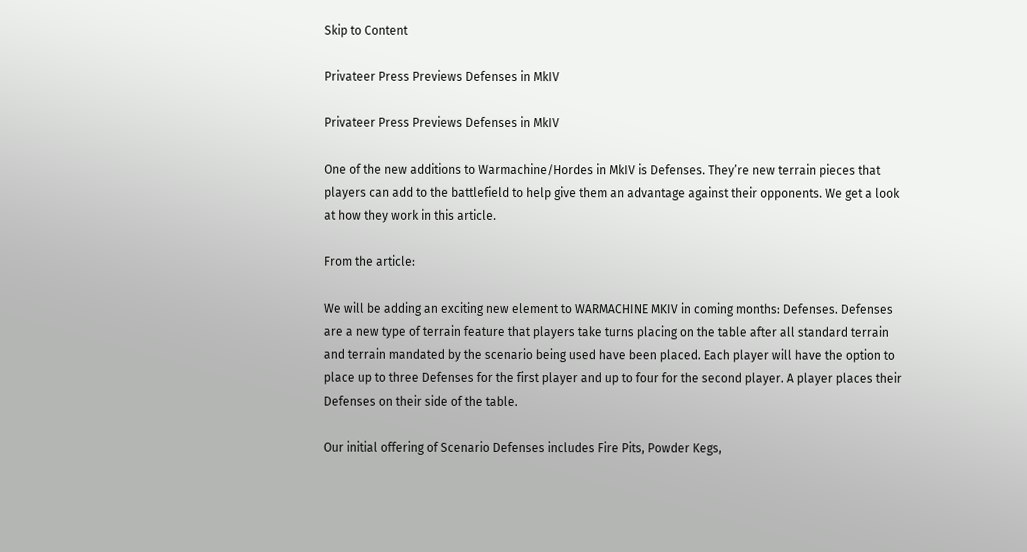Skip to Content

Privateer Press Previews Defenses in MkIV

Privateer Press Previews Defenses in MkIV

One of the new additions to Warmachine/Hordes in MkIV is Defenses. They’re new terrain pieces that players can add to the battlefield to help give them an advantage against their opponents. We get a look at how they work in this article.

From the article:

We will be adding an exciting new element to WARMACHINE MKIV in coming months: Defenses. Defenses are a new type of terrain feature that players take turns placing on the table after all standard terrain and terrain mandated by the scenario being used have been placed. Each player will have the option to place up to three Defenses for the first player and up to four for the second player. A player places their Defenses on their side of the table.

Our initial offering of Scenario Defenses includes Fire Pits, Powder Kegs,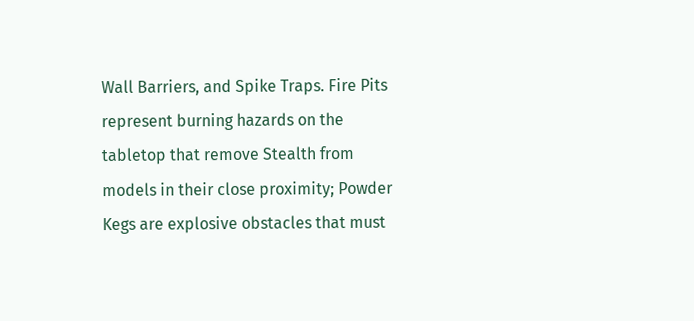Wall Barriers, and Spike Traps. Fire Pits represent burning hazards on the tabletop that remove Stealth from models in their close proximity; Powder Kegs are explosive obstacles that must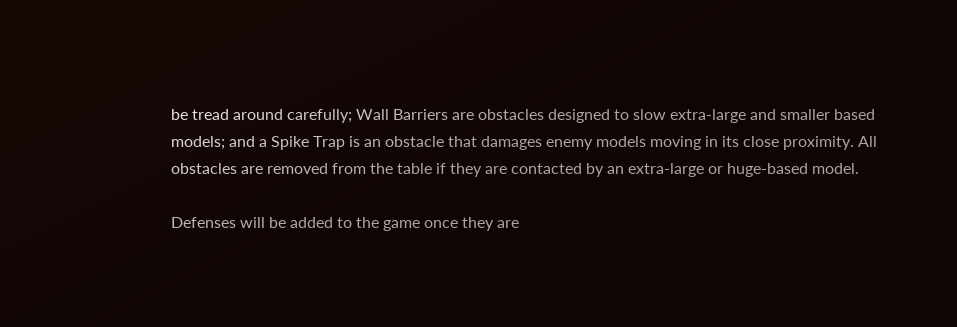be tread around carefully; Wall Barriers are obstacles designed to slow extra-large and smaller based models; and a Spike Trap is an obstacle that damages enemy models moving in its close proximity. All obstacles are removed from the table if they are contacted by an extra-large or huge-based model.

Defenses will be added to the game once they are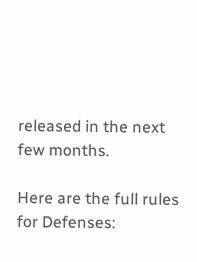released in the next few months.

Here are the full rules for Defenses: